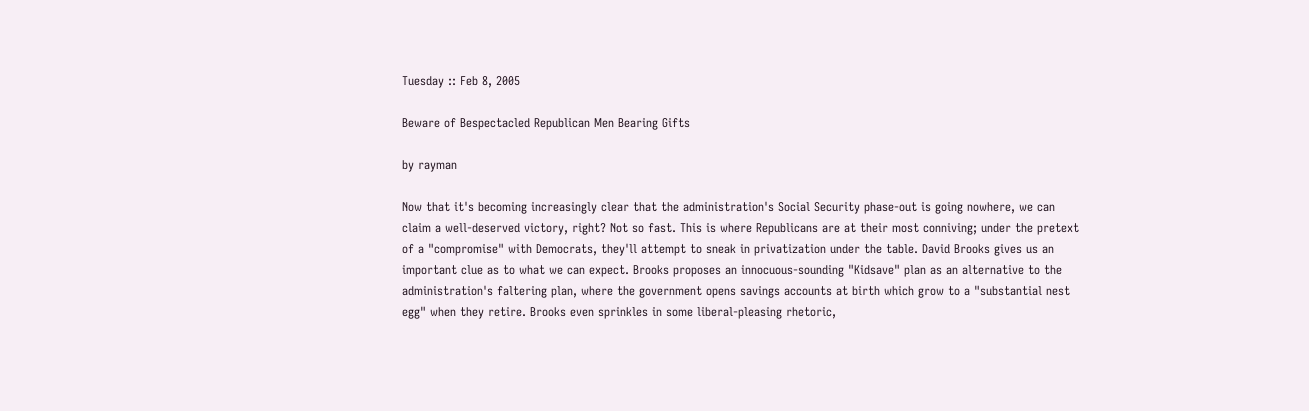Tuesday :: Feb 8, 2005

Beware of Bespectacled Republican Men Bearing Gifts

by rayman

Now that it's becoming increasingly clear that the administration's Social Security phase-out is going nowhere, we can claim a well-deserved victory, right? Not so fast. This is where Republicans are at their most conniving; under the pretext of a "compromise" with Democrats, they'll attempt to sneak in privatization under the table. David Brooks gives us an important clue as to what we can expect. Brooks proposes an innocuous-sounding "Kidsave" plan as an alternative to the administration's faltering plan, where the government opens savings accounts at birth which grow to a "substantial nest egg" when they retire. Brooks even sprinkles in some liberal-pleasing rhetoric,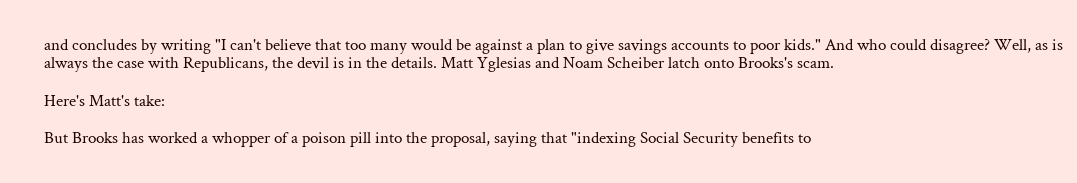and concludes by writing "I can't believe that too many would be against a plan to give savings accounts to poor kids." And who could disagree? Well, as is always the case with Republicans, the devil is in the details. Matt Yglesias and Noam Scheiber latch onto Brooks's scam.

Here's Matt's take:

But Brooks has worked a whopper of a poison pill into the proposal, saying that "indexing Social Security benefits to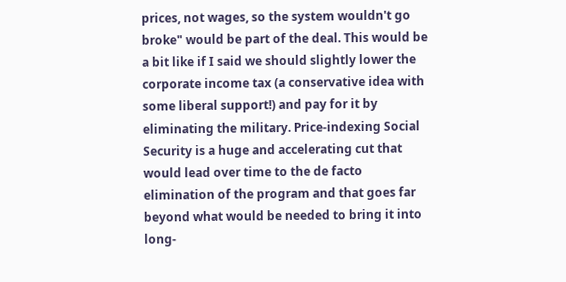prices, not wages, so the system wouldn't go broke" would be part of the deal. This would be a bit like if I said we should slightly lower the corporate income tax (a conservative idea with some liberal support!) and pay for it by eliminating the military. Price-indexing Social Security is a huge and accelerating cut that would lead over time to the de facto elimination of the program and that goes far beyond what would be needed to bring it into long-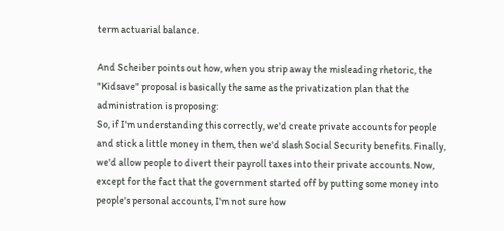term actuarial balance.

And Scheiber points out how, when you strip away the misleading rhetoric, the "Kidsave" proposal is basically the same as the privatization plan that the administration is proposing:
So, if I'm understanding this correctly, we'd create private accounts for people and stick a little money in them, then we'd slash Social Security benefits. Finally, we'd allow people to divert their payroll taxes into their private accounts. Now, except for the fact that the government started off by putting some money into people's personal accounts, I'm not sure how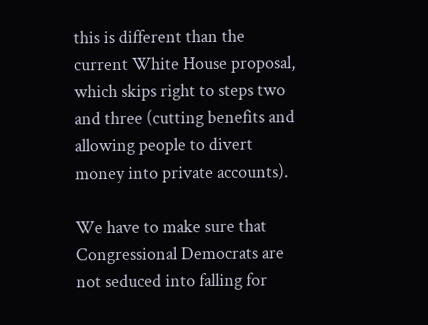this is different than the current White House proposal, which skips right to steps two and three (cutting benefits and allowing people to divert money into private accounts).

We have to make sure that Congressional Democrats are not seduced into falling for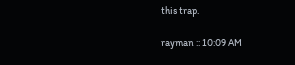this trap.

rayman :: 10:09 AM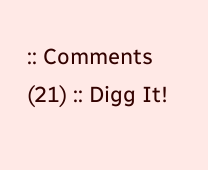:: Comments (21) :: Digg It!